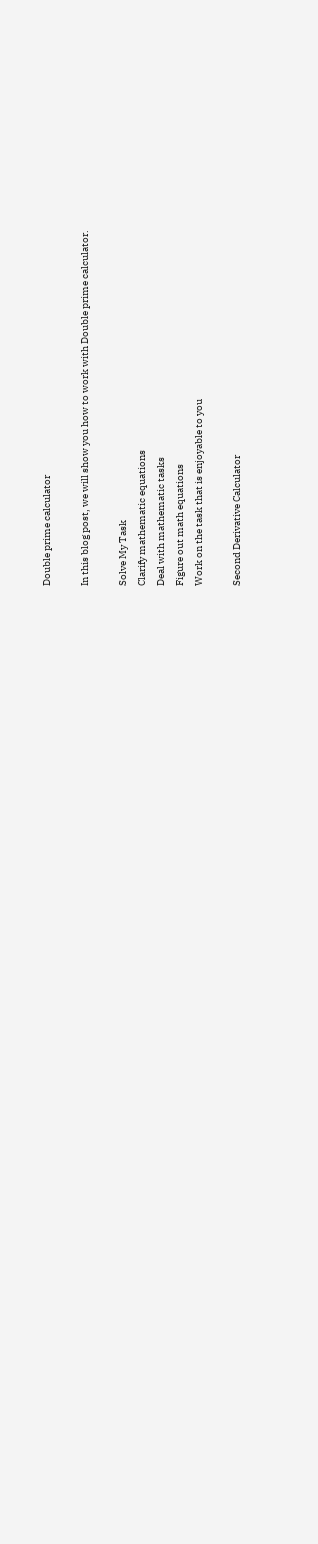Double prime calculator

In this blog post, we will show you how to work with Double prime calculator.

Solve My Task
Clarify mathematic equations
Deal with mathematic tasks
Figure out math equations
Work on the task that is enjoyable to you

Second Derivative Calculator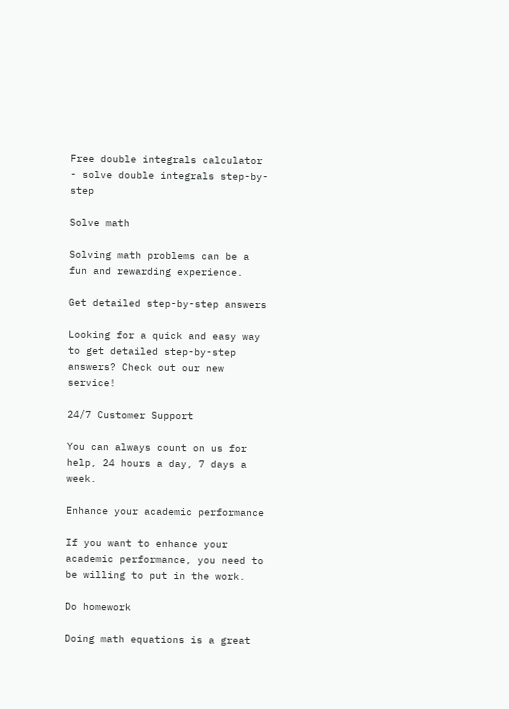Free double integrals calculator - solve double integrals step-by-step

Solve math

Solving math problems can be a fun and rewarding experience.

Get detailed step-by-step answers

Looking for a quick and easy way to get detailed step-by-step answers? Check out our new service!

24/7 Customer Support

You can always count on us for help, 24 hours a day, 7 days a week.

Enhance your academic performance

If you want to enhance your academic performance, you need to be willing to put in the work.

Do homework

Doing math equations is a great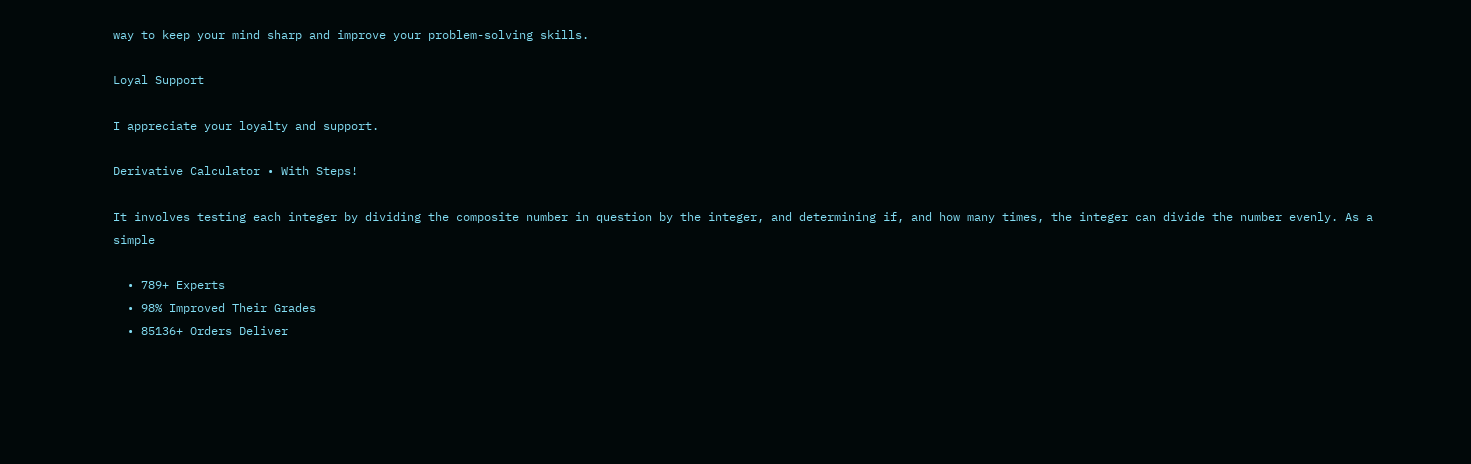way to keep your mind sharp and improve your problem-solving skills.

Loyal Support

I appreciate your loyalty and support.

Derivative Calculator • With Steps!

It involves testing each integer by dividing the composite number in question by the integer, and determining if, and how many times, the integer can divide the number evenly. As a simple

  • 789+ Experts
  • 98% Improved Their Grades
  • 85136+ Orders Deliver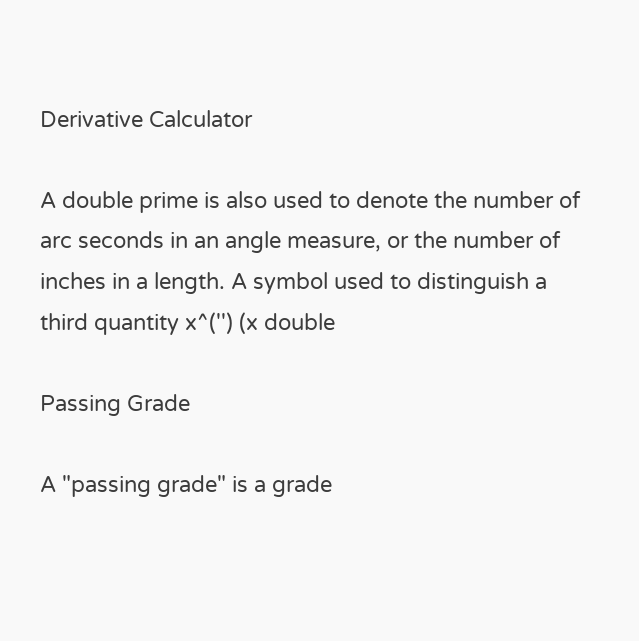Derivative Calculator

A double prime is also used to denote the number of arc seconds in an angle measure, or the number of inches in a length. A symbol used to distinguish a third quantity x^('') (x double

Passing Grade

A "passing grade" is a grade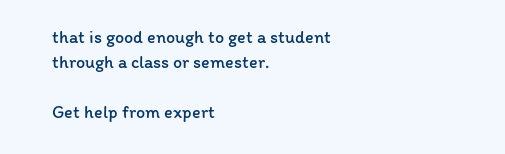that is good enough to get a student through a class or semester.

Get help from expert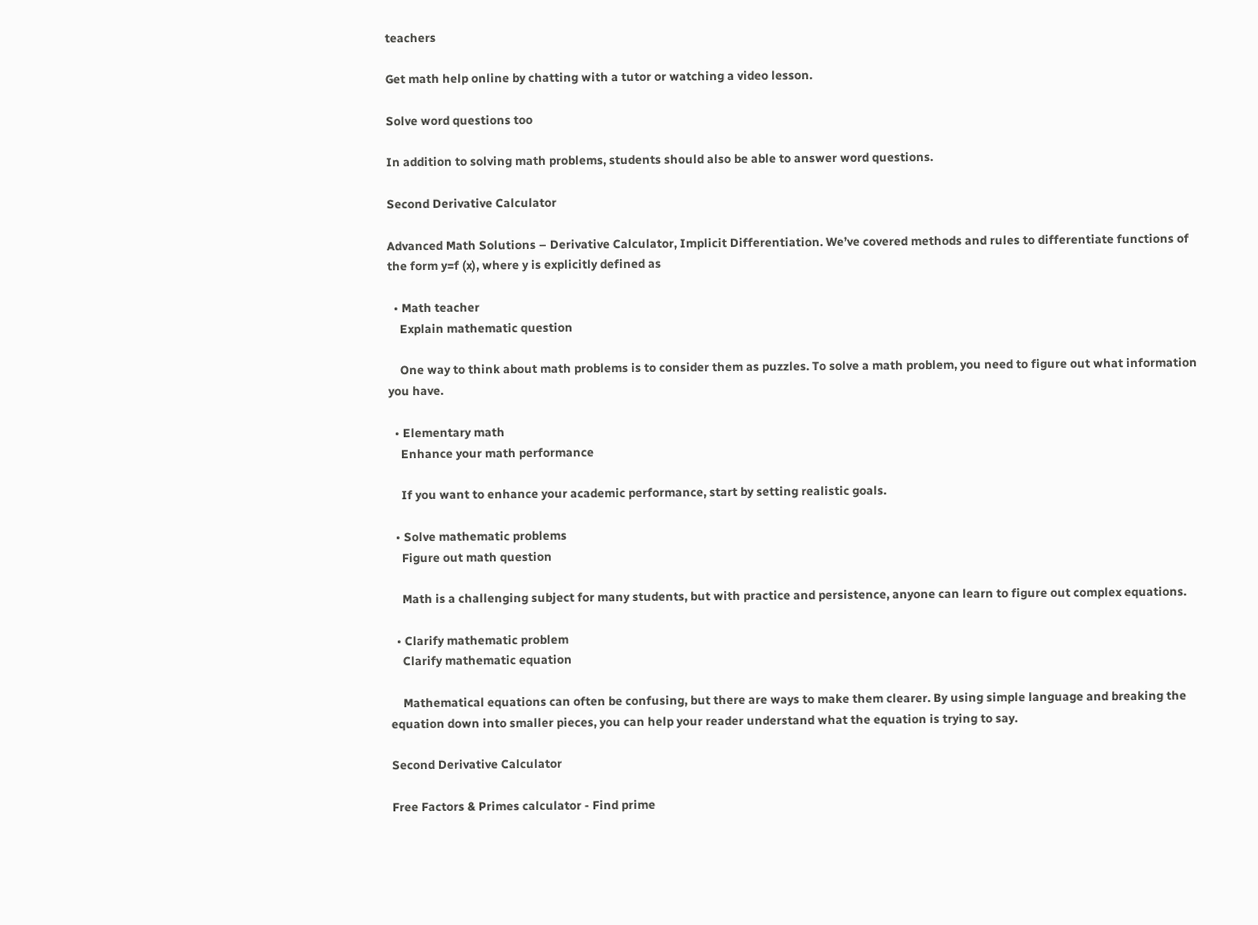teachers

Get math help online by chatting with a tutor or watching a video lesson.

Solve word questions too

In addition to solving math problems, students should also be able to answer word questions.

Second Derivative Calculator

Advanced Math Solutions – Derivative Calculator, Implicit Differentiation. We’ve covered methods and rules to differentiate functions of the form y=f (x), where y is explicitly defined as

  • Math teacher
    Explain mathematic question

    One way to think about math problems is to consider them as puzzles. To solve a math problem, you need to figure out what information you have.

  • Elementary math
    Enhance your math performance

    If you want to enhance your academic performance, start by setting realistic goals.

  • Solve mathematic problems
    Figure out math question

    Math is a challenging subject for many students, but with practice and persistence, anyone can learn to figure out complex equations.

  • Clarify mathematic problem
    Clarify mathematic equation

    Mathematical equations can often be confusing, but there are ways to make them clearer. By using simple language and breaking the equation down into smaller pieces, you can help your reader understand what the equation is trying to say.

Second Derivative Calculator

Free Factors & Primes calculator - Find prime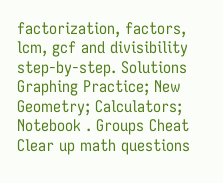factorization, factors, lcm, gcf and divisibility step-by-step. Solutions Graphing Practice; New Geometry; Calculators; Notebook . Groups Cheat
Clear up math questions